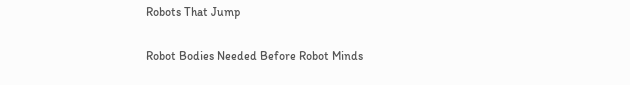Robots That Jump

Robot Bodies Needed Before Robot Minds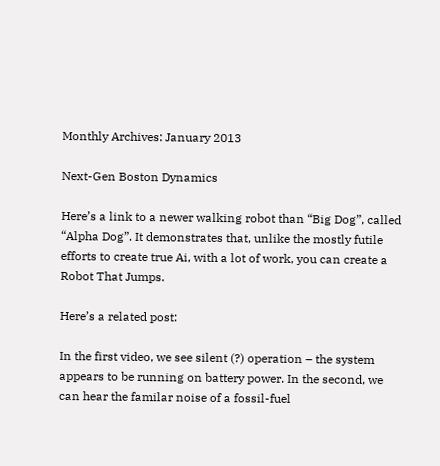Monthly Archives: January 2013

Next-Gen Boston Dynamics

Here’s a link to a newer walking robot than “Big Dog”, called “Alpha Dog”. It demonstrates that, unlike the mostly futile efforts to create true Ai, with a lot of work, you can create a Robot That Jumps.

Here’s a related post:

In the first video, we see silent (?) operation – the system appears to be running on battery power. In the second, we can hear the familar noise of a fossil-fuel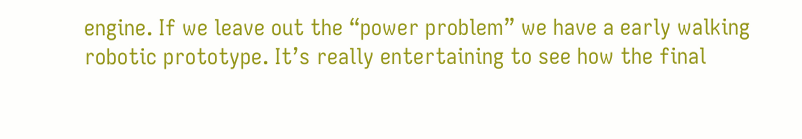engine. If we leave out the “power problem” we have a early walking robotic prototype. It’s really entertaining to see how the final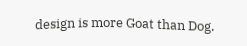design is more Goat than Dog.